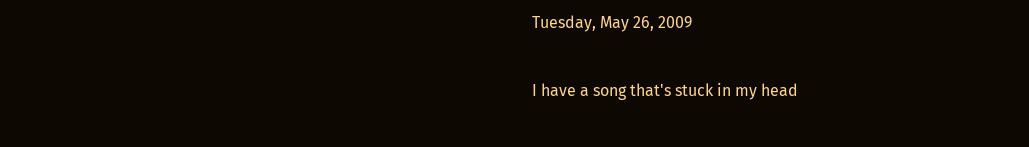Tuesday, May 26, 2009

I have a song that's stuck in my head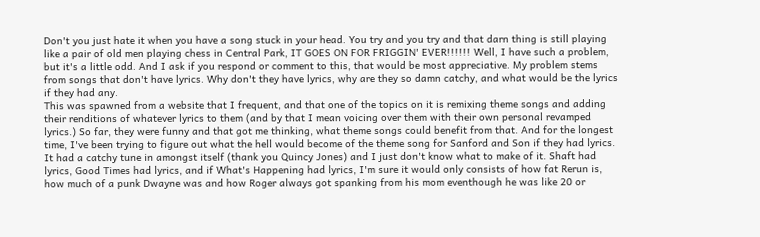Don't you just hate it when you have a song stuck in your head. You try and you try and that darn thing is still playing like a pair of old men playing chess in Central Park, IT GOES ON FOR FRIGGIN' EVER!!!!!! Well, I have such a problem, but it's a little odd. And I ask if you respond or comment to this, that would be most appreciative. My problem stems from songs that don't have lyrics. Why don't they have lyrics, why are they so damn catchy, and what would be the lyrics if they had any.
This was spawned from a website that I frequent, and that one of the topics on it is remixing theme songs and adding their renditions of whatever lyrics to them (and by that I mean voicing over them with their own personal revamped lyrics.) So far, they were funny and that got me thinking, what theme songs could benefit from that. And for the longest time, I've been trying to figure out what the hell would become of the theme song for Sanford and Son if they had lyrics. It had a catchy tune in amongst itself (thank you Quincy Jones) and I just don't know what to make of it. Shaft had lyrics, Good Times had lyrics, and if What's Happening had lyrics, I'm sure it would only consists of how fat Rerun is, how much of a punk Dwayne was and how Roger always got spanking from his mom eventhough he was like 20 or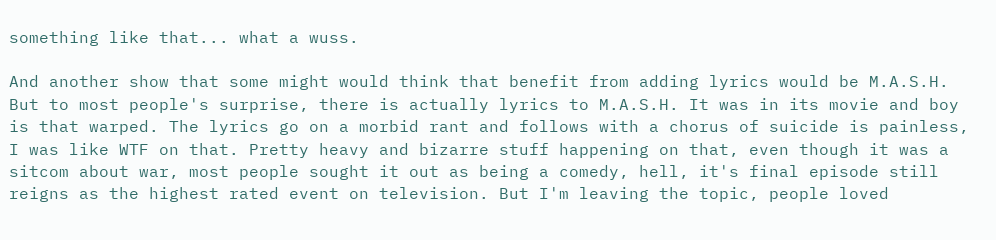something like that... what a wuss.

And another show that some might would think that benefit from adding lyrics would be M.A.S.H. But to most people's surprise, there is actually lyrics to M.A.S.H. It was in its movie and boy is that warped. The lyrics go on a morbid rant and follows with a chorus of suicide is painless, I was like WTF on that. Pretty heavy and bizarre stuff happening on that, even though it was a sitcom about war, most people sought it out as being a comedy, hell, it's final episode still reigns as the highest rated event on television. But I'm leaving the topic, people loved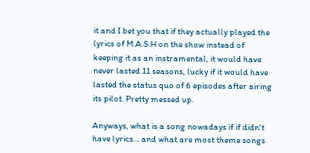it and I bet you that if they actually played the lyrics of M.A.S.H on the show instead of keeping it as an instramental, it would have never lasted 11 seasons, lucky if it would have lasted the status quo of 6 episodes after airing its pilot. Pretty messed up.

Anyways, what is a song nowadays if if didn't have lyrics... and what are most theme songs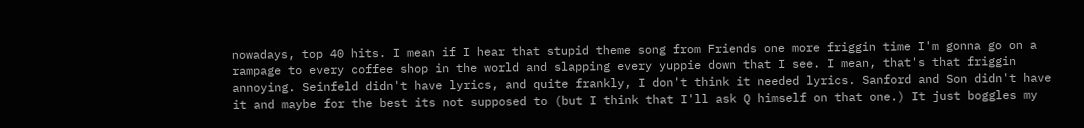nowadays, top 40 hits. I mean if I hear that stupid theme song from Friends one more friggin time I'm gonna go on a rampage to every coffee shop in the world and slapping every yuppie down that I see. I mean, that's that friggin annoying. Seinfeld didn't have lyrics, and quite frankly, I don't think it needed lyrics. Sanford and Son didn't have it and maybe for the best its not supposed to (but I think that I'll ask Q himself on that one.) It just boggles my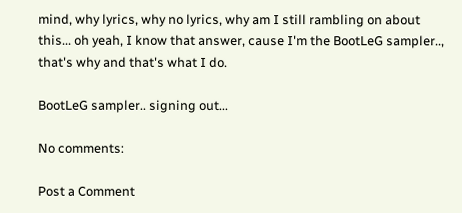mind, why lyrics, why no lyrics, why am I still rambling on about this... oh yeah, I know that answer, cause I'm the BootLeG sampler.., that's why and that's what I do.

BootLeG sampler.. signing out...

No comments:

Post a Comment